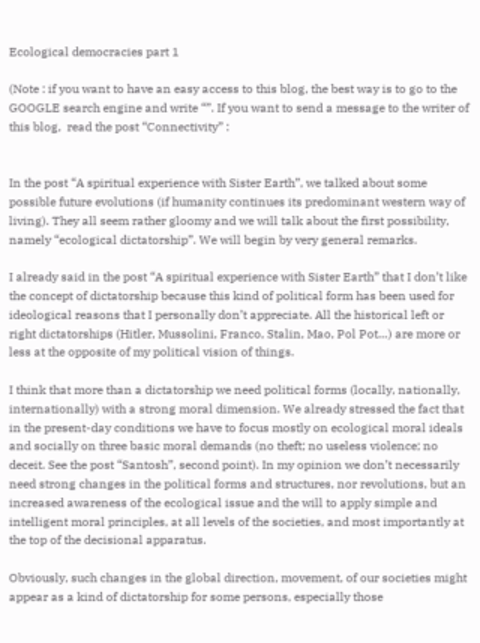Ecological democracies part 1

(Note : if you want to have an easy access to this blog, the best way is to go to the GOOGLE search engine and write “”. If you want to send a message to the writer of this blog,  read the post “Connectivity” :


In the post “A spiritual experience with Sister Earth”, we talked about some possible future evolutions (if humanity continues its predominant western way of living). They all seem rather gloomy and we will talk about the first possibility, namely “ecological dictatorship”. We will begin by very general remarks.

I already said in the post “A spiritual experience with Sister Earth” that I don’t like the concept of dictatorship because this kind of political form has been used for ideological reasons that I personally don’t appreciate. All the historical left or right dictatorships (Hitler, Mussolini, Franco, Stalin, Mao, Pol Pot…) are more or less at the opposite of my political vision of things.

I think that more than a dictatorship we need political forms (locally, nationally, internationally) with a strong moral dimension. We already stressed the fact that in the present-day conditions we have to focus mostly on ecological moral ideals and socially on three basic moral demands (no theft; no useless violence; no deceit. See the post “Santosh”, second point). In my opinion we don’t necessarily need strong changes in the political forms and structures, nor revolutions, but an increased awareness of the ecological issue and the will to apply simple and intelligent moral principles, at all levels of the societies, and most importantly at the top of the decisional apparatus.

Obviously, such changes in the global direction, movement, of our societies might appear as a kind of dictatorship for some persons, especially those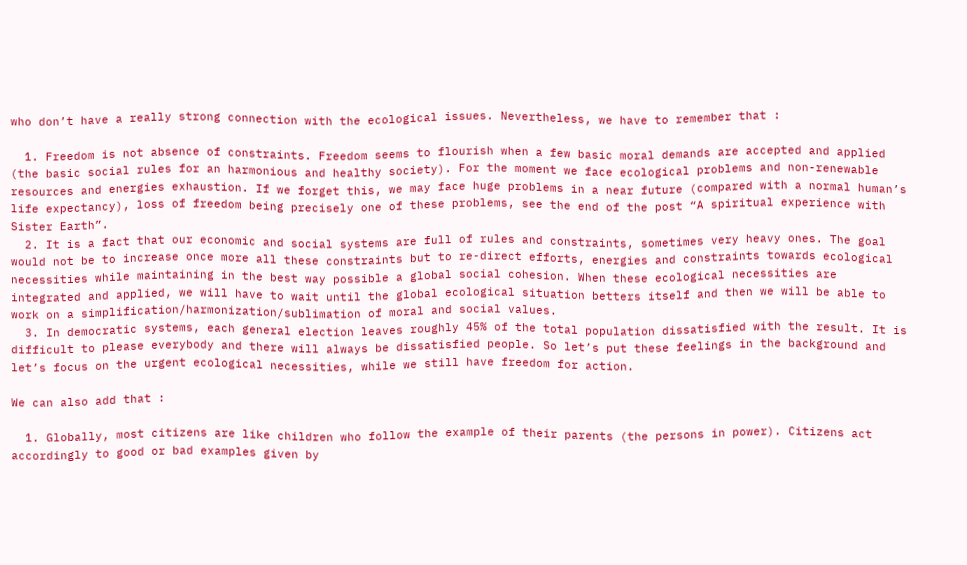who don’t have a really strong connection with the ecological issues. Nevertheless, we have to remember that :

  1. Freedom is not absence of constraints. Freedom seems to flourish when a few basic moral demands are accepted and applied (the basic social rules for an harmonious and healthy society). For the moment we face ecological problems and non-renewable resources and energies exhaustion. If we forget this, we may face huge problems in a near future (compared with a normal human’s life expectancy), loss of freedom being precisely one of these problems, see the end of the post “A spiritual experience with Sister Earth”.
  2. It is a fact that our economic and social systems are full of rules and constraints, sometimes very heavy ones. The goal would not be to increase once more all these constraints but to re-direct efforts, energies and constraints towards ecological necessities while maintaining in the best way possible a global social cohesion. When these ecological necessities are integrated and applied, we will have to wait until the global ecological situation betters itself and then we will be able to work on a simplification/harmonization/sublimation of moral and social values.
  3. In democratic systems, each general election leaves roughly 45% of the total population dissatisfied with the result. It is difficult to please everybody and there will always be dissatisfied people. So let’s put these feelings in the background and let’s focus on the urgent ecological necessities, while we still have freedom for action.

We can also add that :

  1. Globally, most citizens are like children who follow the example of their parents (the persons in power). Citizens act accordingly to good or bad examples given by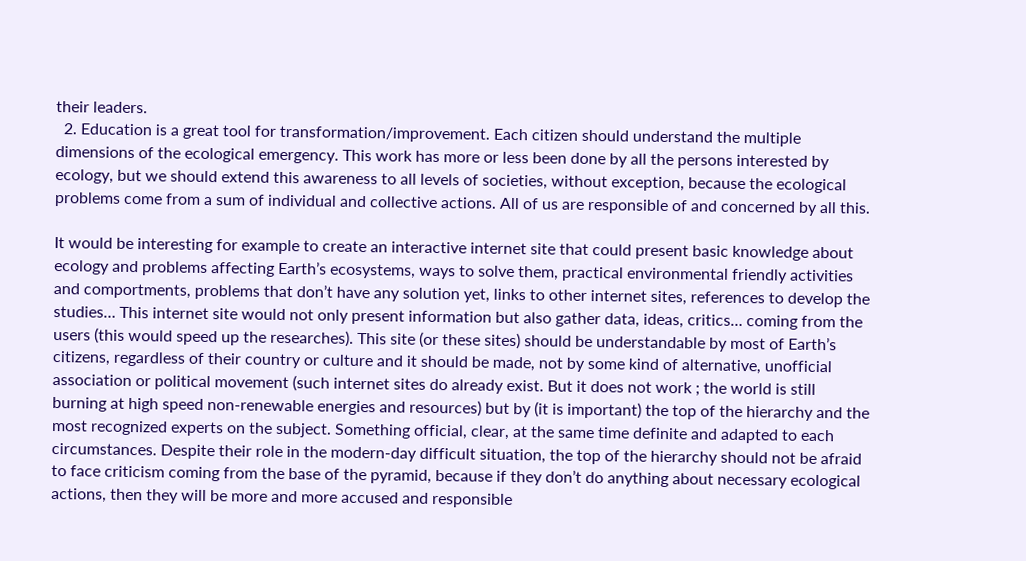their leaders.
  2. Education is a great tool for transformation/improvement. Each citizen should understand the multiple dimensions of the ecological emergency. This work has more or less been done by all the persons interested by ecology, but we should extend this awareness to all levels of societies, without exception, because the ecological problems come from a sum of individual and collective actions. All of us are responsible of and concerned by all this.

It would be interesting for example to create an interactive internet site that could present basic knowledge about ecology and problems affecting Earth’s ecosystems, ways to solve them, practical environmental friendly activities and comportments, problems that don’t have any solution yet, links to other internet sites, references to develop the studies… This internet site would not only present information but also gather data, ideas, critics… coming from the users (this would speed up the researches). This site (or these sites) should be understandable by most of Earth’s citizens, regardless of their country or culture and it should be made, not by some kind of alternative, unofficial association or political movement (such internet sites do already exist. But it does not work ; the world is still burning at high speed non-renewable energies and resources) but by (it is important) the top of the hierarchy and the most recognized experts on the subject. Something official, clear, at the same time definite and adapted to each circumstances. Despite their role in the modern-day difficult situation, the top of the hierarchy should not be afraid to face criticism coming from the base of the pyramid, because if they don’t do anything about necessary ecological actions, then they will be more and more accused and responsible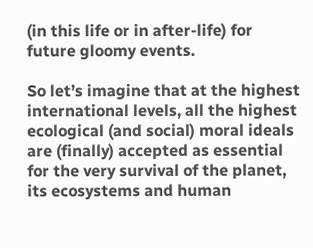(in this life or in after-life) for future gloomy events.

So let’s imagine that at the highest international levels, all the highest ecological (and social) moral ideals are (finally) accepted as essential for the very survival of the planet, its ecosystems and human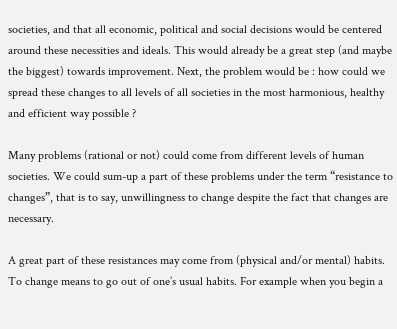societies, and that all economic, political and social decisions would be centered around these necessities and ideals. This would already be a great step (and maybe the biggest) towards improvement. Next, the problem would be : how could we spread these changes to all levels of all societies in the most harmonious, healthy and efficient way possible ?

Many problems (rational or not) could come from different levels of human societies. We could sum-up a part of these problems under the term “resistance to changes”, that is to say, unwillingness to change despite the fact that changes are necessary.

A great part of these resistances may come from (physical and/or mental) habits. To change means to go out of one’s usual habits. For example when you begin a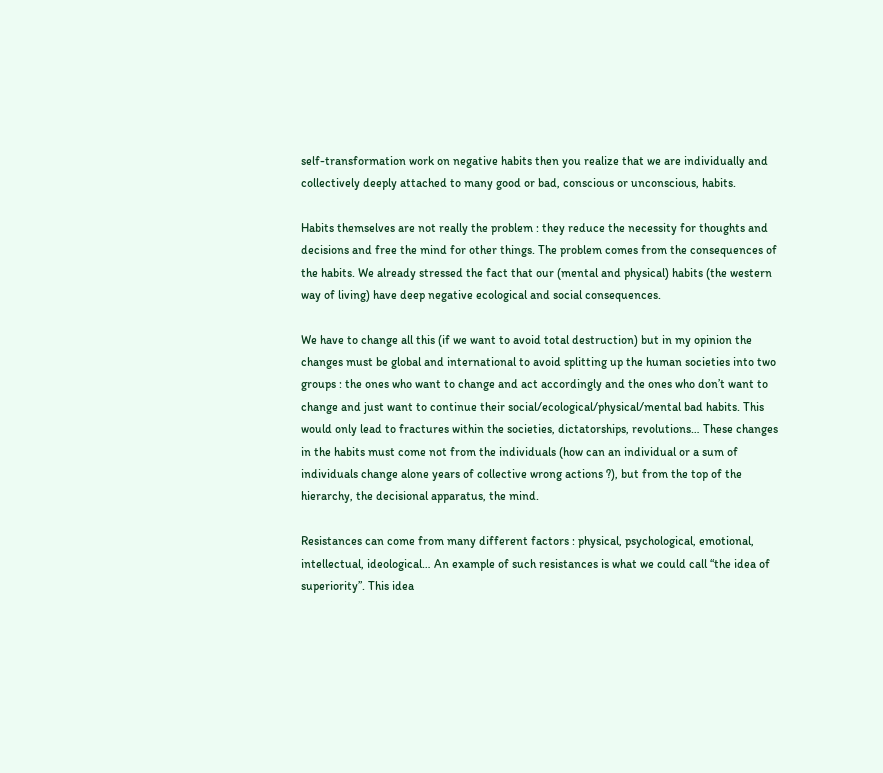self-transformation work on negative habits then you realize that we are individually and collectively deeply attached to many good or bad, conscious or unconscious, habits.

Habits themselves are not really the problem : they reduce the necessity for thoughts and decisions and free the mind for other things. The problem comes from the consequences of the habits. We already stressed the fact that our (mental and physical) habits (the western way of living) have deep negative ecological and social consequences.

We have to change all this (if we want to avoid total destruction) but in my opinion the changes must be global and international to avoid splitting up the human societies into two groups : the ones who want to change and act accordingly and the ones who don’t want to change and just want to continue their social/ecological/physical/mental bad habits. This would only lead to fractures within the societies, dictatorships, revolutions… These changes in the habits must come not from the individuals (how can an individual or a sum of individuals change alone years of collective wrong actions ?), but from the top of the hierarchy, the decisional apparatus, the mind.

Resistances can come from many different factors : physical, psychological, emotional, intellectual, ideological… An example of such resistances is what we could call “the idea of superiority”. This idea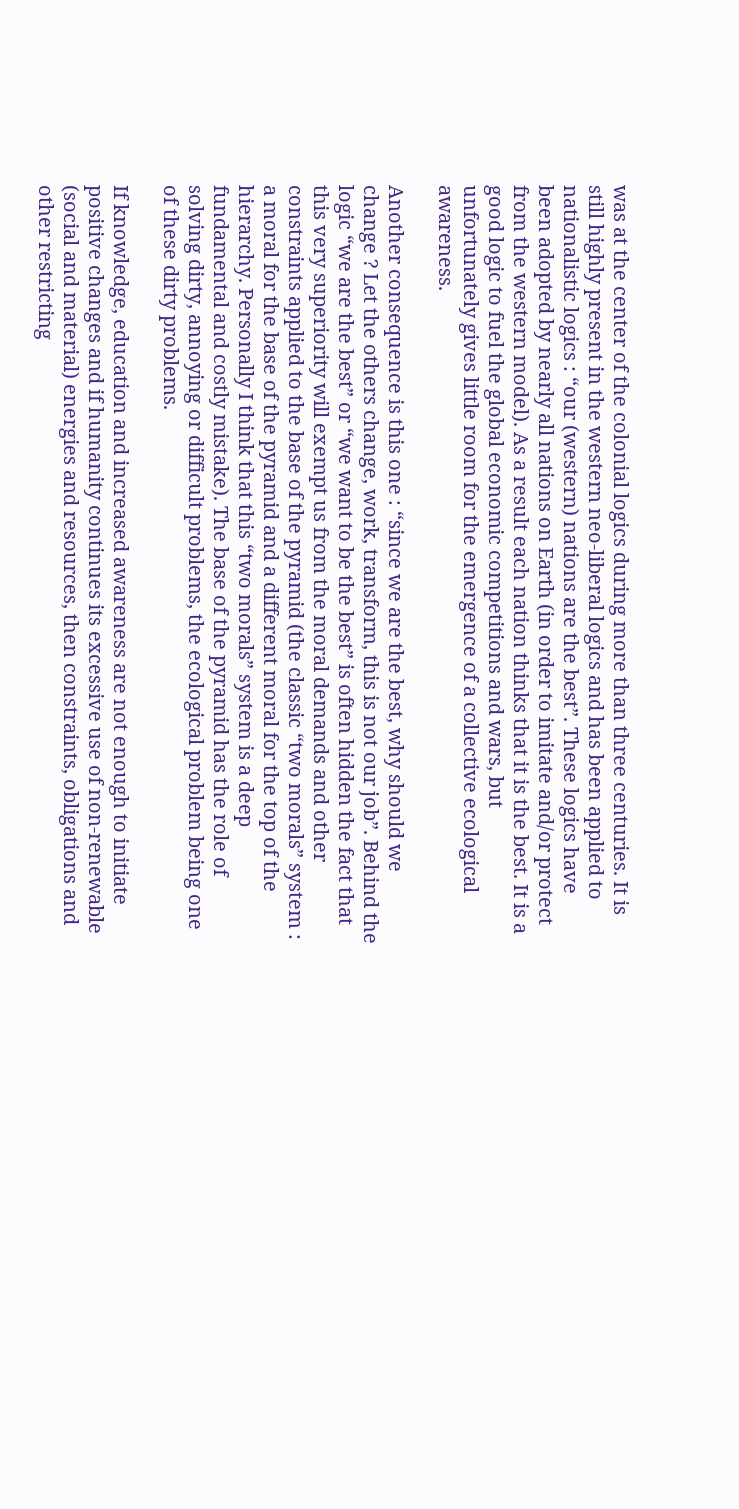was at the center of the colonial logics during more than three centuries. It is still highly present in the western neo-liberal logics and has been applied to nationalistic logics : “our (western) nations are the best”. These logics have been adopted by nearly all nations on Earth (in order to imitate and/or protect from the western model). As a result each nation thinks that it is the best. It is a good logic to fuel the global economic competitions and wars, but unfortunately gives little room for the emergence of a collective ecological awareness.

Another consequence is this one : “since we are the best, why should we change ? Let the others change, work, transform, this is not our job”. Behind the logic “we are the best” or “we want to be the best” is often hidden the fact that this very superiority will exempt us from the moral demands and other constraints applied to the base of the pyramid (the classic “two morals” system : a moral for the base of the pyramid and a different moral for the top of the hierarchy. Personally I think that this “two morals” system is a deep fundamental and costly mistake). The base of the pyramid has the role of solving dirty, annoying or difficult problems, the ecological problem being one of these dirty problems.

If knowledge, education and increased awareness are not enough to initiate positive changes and if humanity continues its excessive use of non-renewable (social and material) energies and resources, then constraints, obligations and other restricting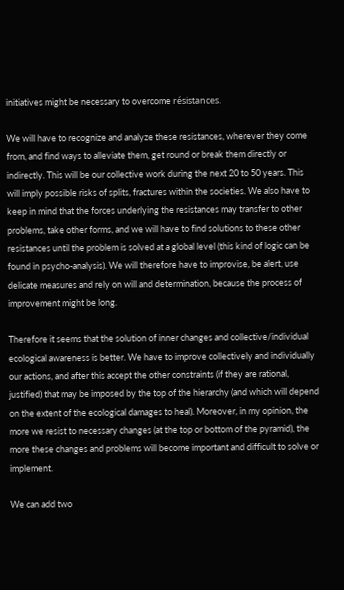initiatives might be necessary to overcome résistances.

We will have to recognize and analyze these resistances, wherever they come from, and find ways to alleviate them, get round or break them directly or indirectly. This will be our collective work during the next 20 to 50 years. This will imply possible risks of splits, fractures within the societies. We also have to keep in mind that the forces underlying the resistances may transfer to other problems, take other forms, and we will have to find solutions to these other resistances until the problem is solved at a global level (this kind of logic can be found in psycho-analysis). We will therefore have to improvise, be alert, use delicate measures and rely on will and determination, because the process of improvement might be long.

Therefore it seems that the solution of inner changes and collective/individual ecological awareness is better. We have to improve collectively and individually our actions, and after this accept the other constraints (if they are rational, justified) that may be imposed by the top of the hierarchy (and which will depend on the extent of the ecological damages to heal). Moreover, in my opinion, the more we resist to necessary changes (at the top or bottom of the pyramid), the more these changes and problems will become important and difficult to solve or implement.

We can add two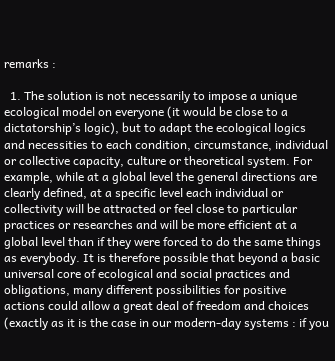remarks :

  1. The solution is not necessarily to impose a unique ecological model on everyone (it would be close to a dictatorship’s logic), but to adapt the ecological logics and necessities to each condition, circumstance, individual or collective capacity, culture or theoretical system. For example, while at a global level the general directions are clearly defined, at a specific level each individual or collectivity will be attracted or feel close to particular practices or researches and will be more efficient at a global level than if they were forced to do the same things as everybody. It is therefore possible that beyond a basic universal core of ecological and social practices and obligations, many different possibilities for positive actions could allow a great deal of freedom and choices (exactly as it is the case in our modern-day systems : if you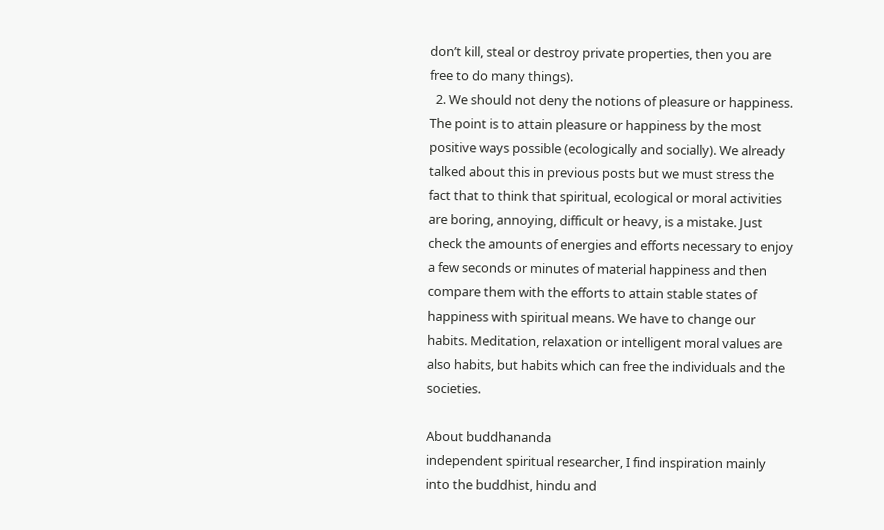don’t kill, steal or destroy private properties, then you are free to do many things).
  2. We should not deny the notions of pleasure or happiness. The point is to attain pleasure or happiness by the most positive ways possible (ecologically and socially). We already talked about this in previous posts but we must stress the fact that to think that spiritual, ecological or moral activities are boring, annoying, difficult or heavy, is a mistake. Just check the amounts of energies and efforts necessary to enjoy a few seconds or minutes of material happiness and then compare them with the efforts to attain stable states of happiness with spiritual means. We have to change our habits. Meditation, relaxation or intelligent moral values are also habits, but habits which can free the individuals and the societies.

About buddhananda
independent spiritual researcher, I find inspiration mainly into the buddhist, hindu and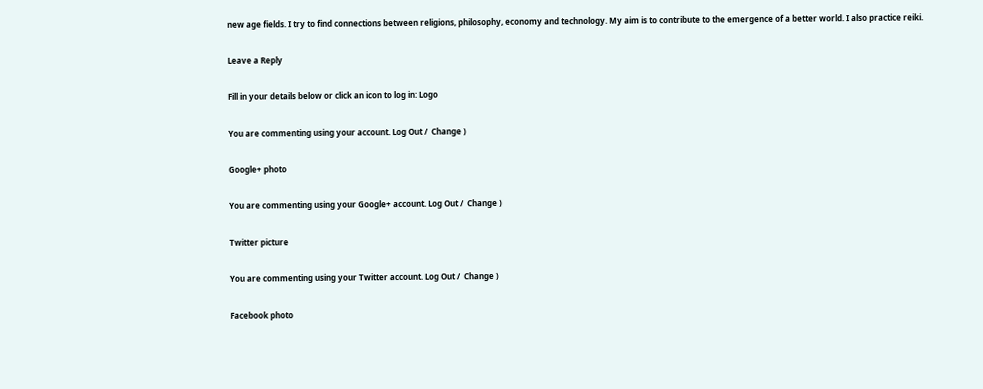new age fields. I try to find connections between religions, philosophy, economy and technology. My aim is to contribute to the emergence of a better world. I also practice reiki.

Leave a Reply

Fill in your details below or click an icon to log in: Logo

You are commenting using your account. Log Out /  Change )

Google+ photo

You are commenting using your Google+ account. Log Out /  Change )

Twitter picture

You are commenting using your Twitter account. Log Out /  Change )

Facebook photo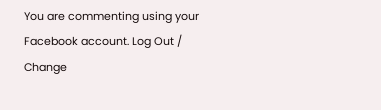You are commenting using your Facebook account. Log Out /  Change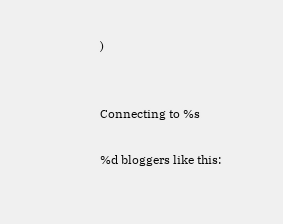)


Connecting to %s

%d bloggers like this: